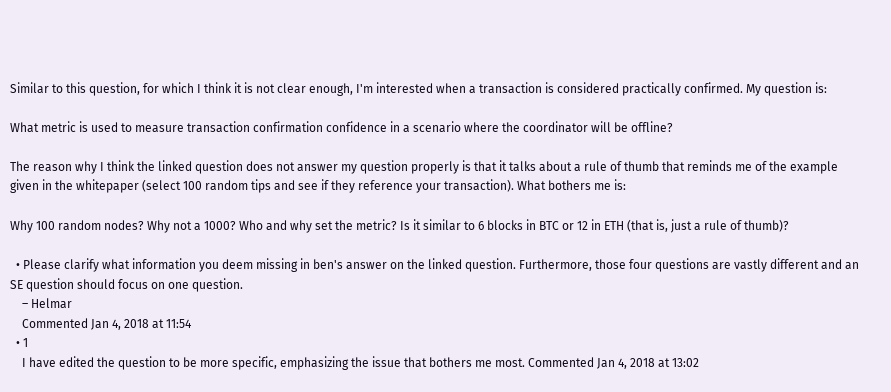Similar to this question, for which I think it is not clear enough, I'm interested when a transaction is considered practically confirmed. My question is:

What metric is used to measure transaction confirmation confidence in a scenario where the coordinator will be offline?

The reason why I think the linked question does not answer my question properly is that it talks about a rule of thumb that reminds me of the example given in the whitepaper (select 100 random tips and see if they reference your transaction). What bothers me is:

Why 100 random nodes? Why not a 1000? Who and why set the metric? Is it similar to 6 blocks in BTC or 12 in ETH (that is, just a rule of thumb)?

  • Please clarify what information you deem missing in ben's answer on the linked question. Furthermore, those four questions are vastly different and an SE question should focus on one question.
    – Helmar
    Commented Jan 4, 2018 at 11:54
  • 1
    I have edited the question to be more specific, emphasizing the issue that bothers me most. Commented Jan 4, 2018 at 13:02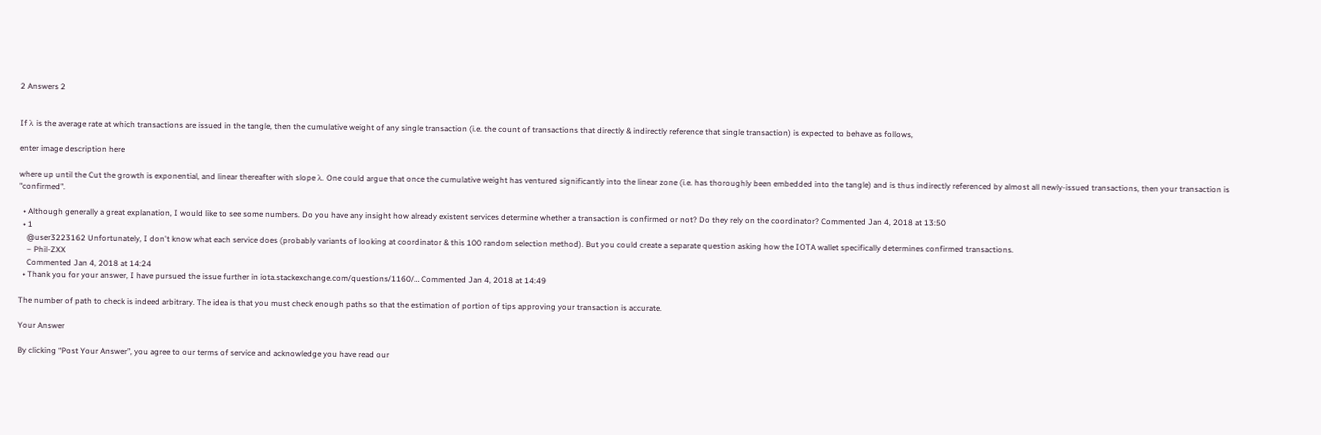2 Answers 2


If λ is the average rate at which transactions are issued in the tangle, then the cumulative weight of any single transaction (i.e. the count of transactions that directly & indirectly reference that single transaction) is expected to behave as follows,

enter image description here

where up until the Cut the growth is exponential, and linear thereafter with slope λ. One could argue that once the cumulative weight has ventured significantly into the linear zone (i.e. has thoroughly been embedded into the tangle) and is thus indirectly referenced by almost all newly-issued transactions, then your transaction is "confirmed".

  • Although generally a great explanation, I would like to see some numbers. Do you have any insight how already existent services determine whether a transaction is confirmed or not? Do they rely on the coordinator? Commented Jan 4, 2018 at 13:50
  • 1
    @user3223162 Unfortunately, I don't know what each service does (probably variants of looking at coordinator & this 100 random selection method). But you could create a separate question asking how the IOTA wallet specifically determines confirmed transactions.
    – Phil-ZXX
    Commented Jan 4, 2018 at 14:24
  • Thank you for your answer, I have pursued the issue further in iota.stackexchange.com/questions/1160/… Commented Jan 4, 2018 at 14:49

The number of path to check is indeed arbitrary. The idea is that you must check enough paths so that the estimation of portion of tips approving your transaction is accurate.

Your Answer

By clicking “Post Your Answer”, you agree to our terms of service and acknowledge you have read our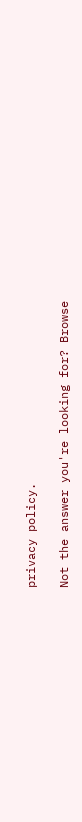privacy policy.

Not the answer you're looking for? Browse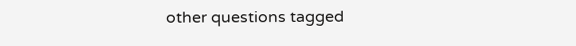other questions tagged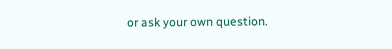or ask your own question.